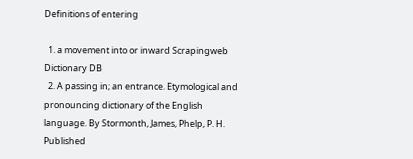Definitions of entering

  1. a movement into or inward Scrapingweb Dictionary DB
  2. A passing in; an entrance. Etymological and pronouncing dictionary of the English language. By Stormonth, James, Phelp, P. H. Published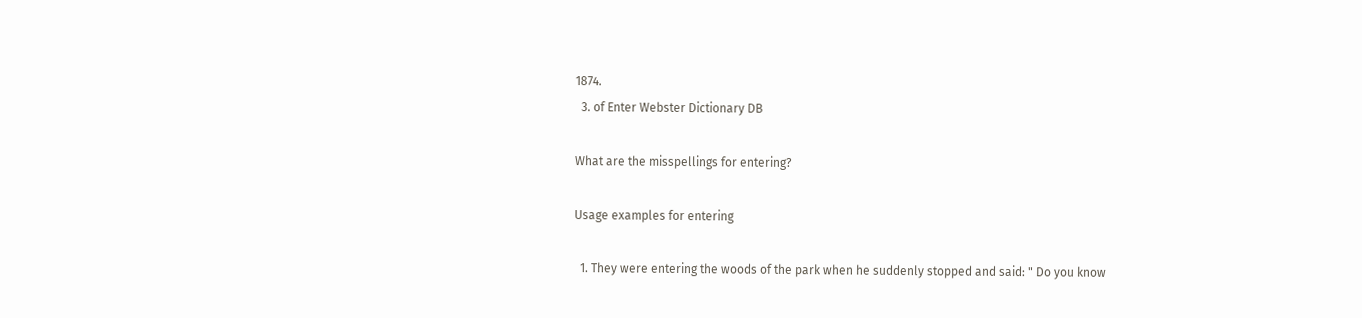1874.
  3. of Enter Webster Dictionary DB

What are the misspellings for entering?

Usage examples for entering

  1. They were entering the woods of the park when he suddenly stopped and said: " Do you know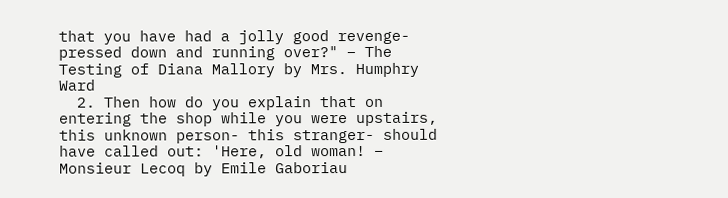that you have had a jolly good revenge- pressed down and running over?" – The Testing of Diana Mallory by Mrs. Humphry Ward
  2. Then how do you explain that on entering the shop while you were upstairs, this unknown person- this stranger- should have called out: 'Here, old woman! – Monsieur Lecoq by Emile Gaboriau